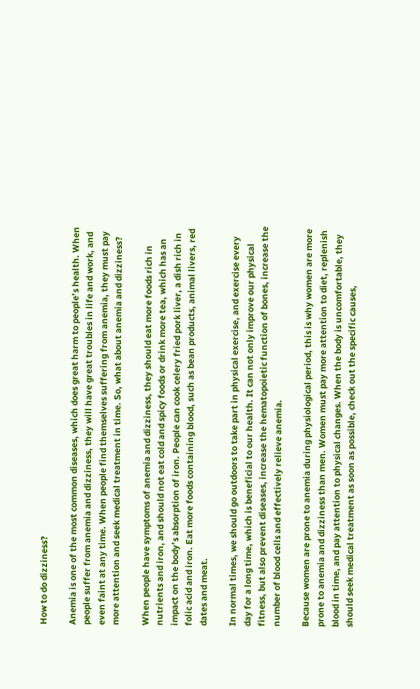How to do dizziness?

Anemia is one of the most common diseases, which does great harm to people’s health. When people suffer from anemia and dizziness, they will have great troubles in life and work, and even faint at any time. When people find themselves suffering from anemia, they must pay more attention and seek medical treatment in time. So, what about anemia and dizziness?

When people have symptoms of anemia and dizziness, they should eat more foods rich in nutrients and iron, and should not eat cold and spicy foods or drink more tea, which has an impact on the body’s absorption of iron. People can cook celery fried pork liver, a dish rich in folic acid and iron. Eat more foods containing blood, such as bean products, animal livers, red dates and meat.

In normal times, we should go outdoors to take part in physical exercise, and exercise every day for a long time, which is beneficial to our health. It can not only improve our physical fitness, but also prevent diseases, increase the hematopoietic function of bones, increase the number of blood cells and effectively relieve anemia.

Because women are prone to anemia during physiological period, this is why women are more prone to anemia and dizziness than men. Women must pay more attention to diet, replenish blood in time, and pay attention to physical changes. When the body is uncomfortable, they should seek medical treatment as soon as possible, check out the specific causes,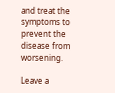and treat the symptoms to prevent the disease from worsening.

Leave a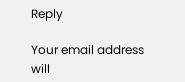Reply

Your email address will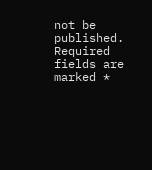not be published. Required fields are marked *